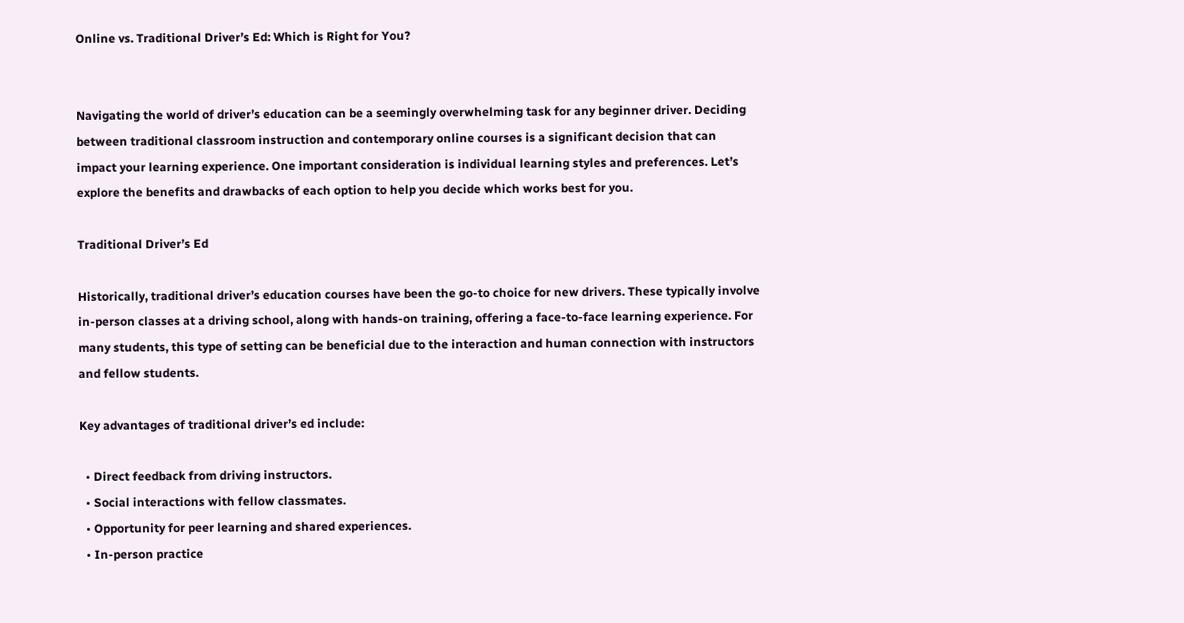Online vs. Traditional Driver’s Ed: Which is Right for You?


Navigating the world of driver’s education can be a seemingly overwhelming task for any beginner driver. Deciding between traditional classroom instruction and contemporary online courses is a significant decision that can impact your learning experience. One important consideration is individual learning styles and preferences. Let’s explore the benefits and drawbacks of each option to help you decide which works best for you.

Traditional Driver’s Ed

Historically, traditional driver’s education courses have been the go-to choice for new drivers. These typically involve in-person classes at a driving school, along with hands-on training, offering a face-to-face learning experience. For many students, this type of setting can be beneficial due to the interaction and human connection with instructors and fellow students.

Key advantages of traditional driver’s ed include:

  • Direct feedback from driving instructors.
  • Social interactions with fellow classmates.
  • Opportunity for peer learning and shared experiences.
  • In-person practice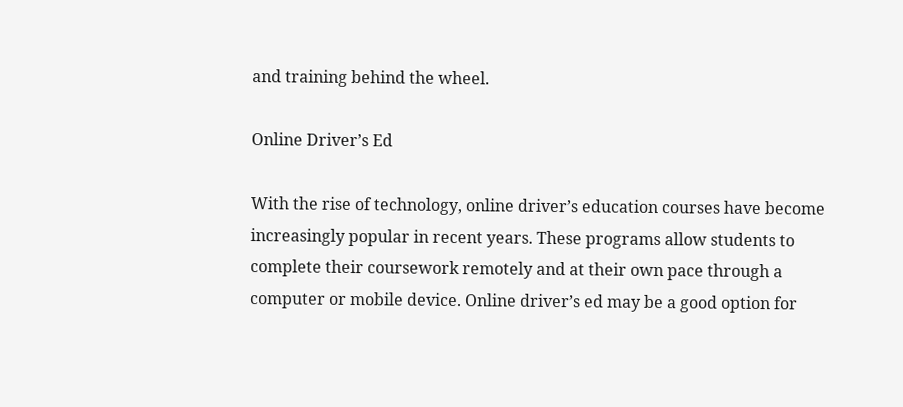and training behind the wheel.

Online Driver’s Ed

With the rise of technology, online driver’s education courses have become increasingly popular in recent years. These programs allow students to complete their coursework remotely and at their own pace through a computer or mobile device. Online driver’s ed may be a good option for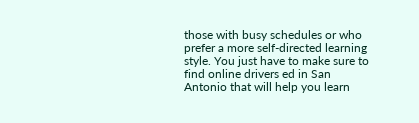those with busy schedules or who prefer a more self-directed learning style. You just have to make sure to find online drivers ed in San Antonio that will help you learn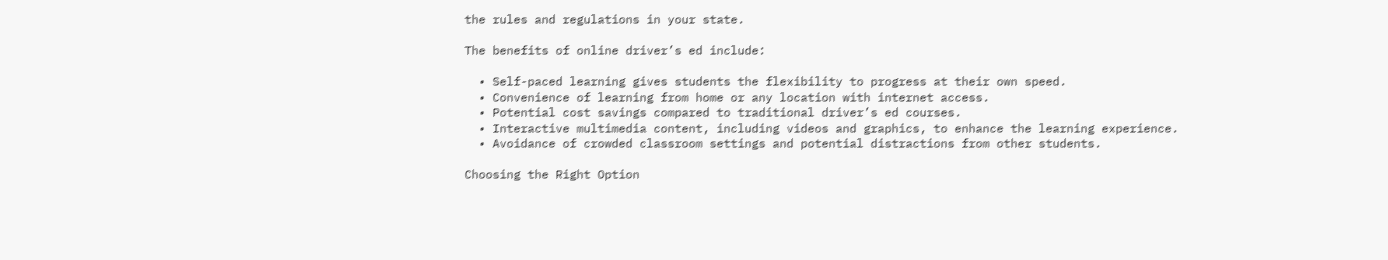the rules and regulations in your state.

The benefits of online driver’s ed include:

  • Self-paced learning gives students the flexibility to progress at their own speed.
  • Convenience of learning from home or any location with internet access.
  • Potential cost savings compared to traditional driver’s ed courses.
  • Interactive multimedia content, including videos and graphics, to enhance the learning experience.
  • Avoidance of crowded classroom settings and potential distractions from other students.

Choosing the Right Option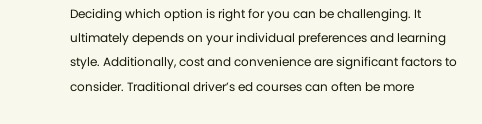Deciding which option is right for you can be challenging. It ultimately depends on your individual preferences and learning style. Additionally, cost and convenience are significant factors to consider. Traditional driver’s ed courses can often be more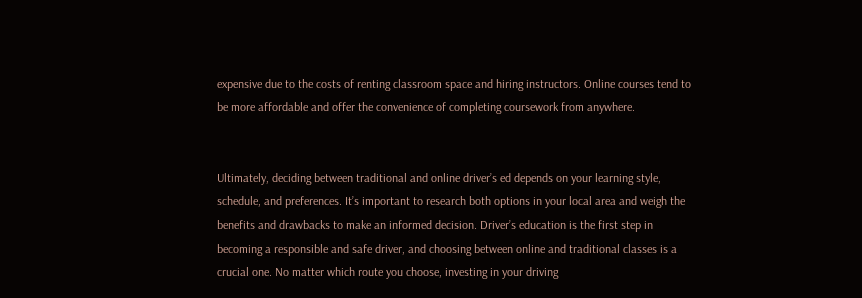expensive due to the costs of renting classroom space and hiring instructors. Online courses tend to be more affordable and offer the convenience of completing coursework from anywhere.


Ultimately, deciding between traditional and online driver’s ed depends on your learning style, schedule, and preferences. It’s important to research both options in your local area and weigh the benefits and drawbacks to make an informed decision. Driver’s education is the first step in becoming a responsible and safe driver, and choosing between online and traditional classes is a crucial one. No matter which route you choose, investing in your driving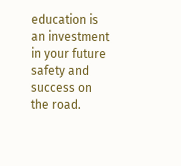education is an investment in your future safety and success on the road.